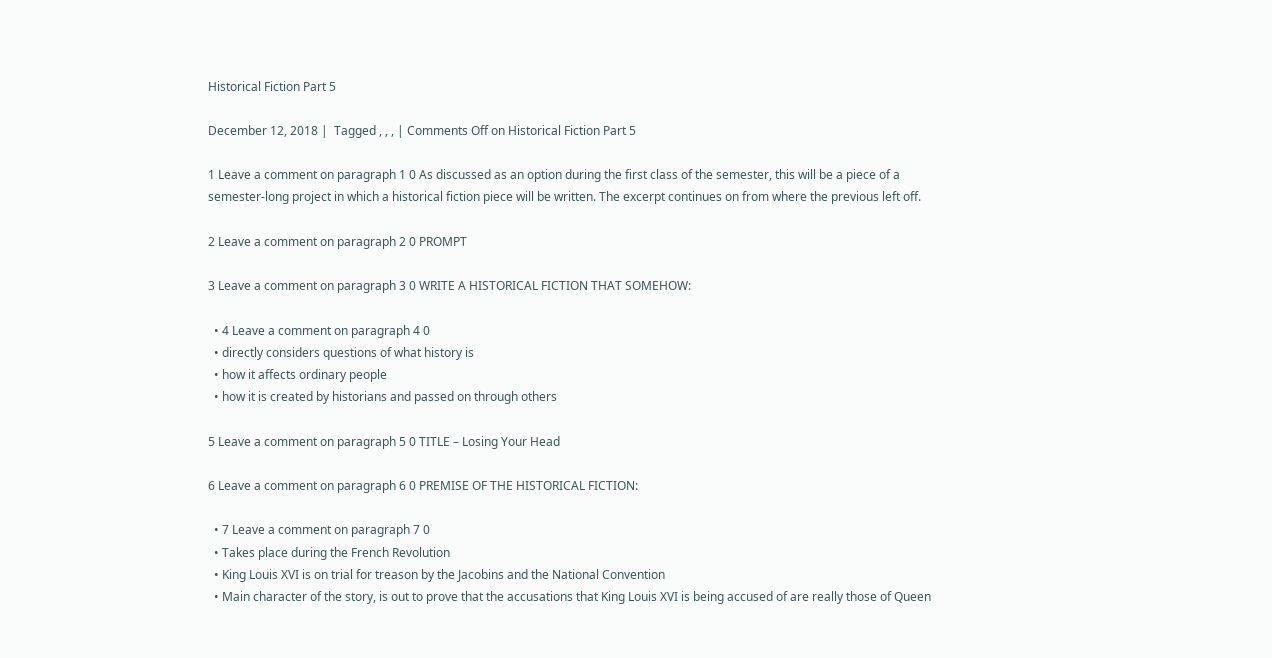Historical Fiction Part 5

December 12, 2018 |  Tagged , , , | Comments Off on Historical Fiction Part 5

1 Leave a comment on paragraph 1 0 As discussed as an option during the first class of the semester, this will be a piece of a semester-long project in which a historical fiction piece will be written. The excerpt continues on from where the previous left off.

2 Leave a comment on paragraph 2 0 PROMPT

3 Leave a comment on paragraph 3 0 WRITE A HISTORICAL FICTION THAT SOMEHOW:

  • 4 Leave a comment on paragraph 4 0
  • directly considers questions of what history is
  • how it affects ordinary people
  • how it is created by historians and passed on through others

5 Leave a comment on paragraph 5 0 TITLE – Losing Your Head

6 Leave a comment on paragraph 6 0 PREMISE OF THE HISTORICAL FICTION:

  • 7 Leave a comment on paragraph 7 0
  • Takes place during the French Revolution
  • King Louis XVI is on trial for treason by the Jacobins and the National Convention
  • Main character of the story, is out to prove that the accusations that King Louis XVI is being accused of are really those of Queen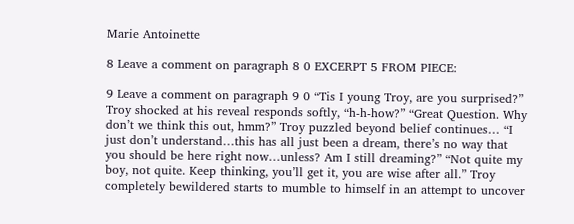Marie Antoinette

8 Leave a comment on paragraph 8 0 EXCERPT 5 FROM PIECE:

9 Leave a comment on paragraph 9 0 “Tis I young Troy, are you surprised?” Troy shocked at his reveal responds softly, “h-h-how?” “Great Question. Why don’t we think this out, hmm?” Troy puzzled beyond belief continues… “I just don’t understand…this has all just been a dream, there’s no way that you should be here right now…unless? Am I still dreaming?” “Not quite my boy, not quite. Keep thinking, you’ll get it, you are wise after all.” Troy completely bewildered starts to mumble to himself in an attempt to uncover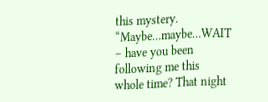this mystery. “Maybe…maybe…WAIT – have you been following me this whole time? That night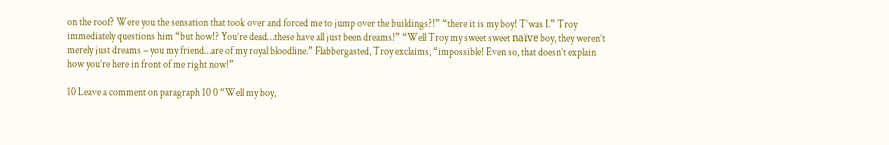on the roof? Were you the sensation that took over and forced me to jump over the buildings?!” “there it is my boy! T’was I.” Troy immediately questions him “but how!? You’re dead…these have all just been dreams!” “Well Troy my sweet sweet naïve boy, they weren’t merely just dreams – you my friend…are of my royal bloodline.” Flabbergasted, Troy exclaims, “impossible! Even so, that doesn’t explain how you’re here in front of me right now!”

10 Leave a comment on paragraph 10 0 “Well my boy,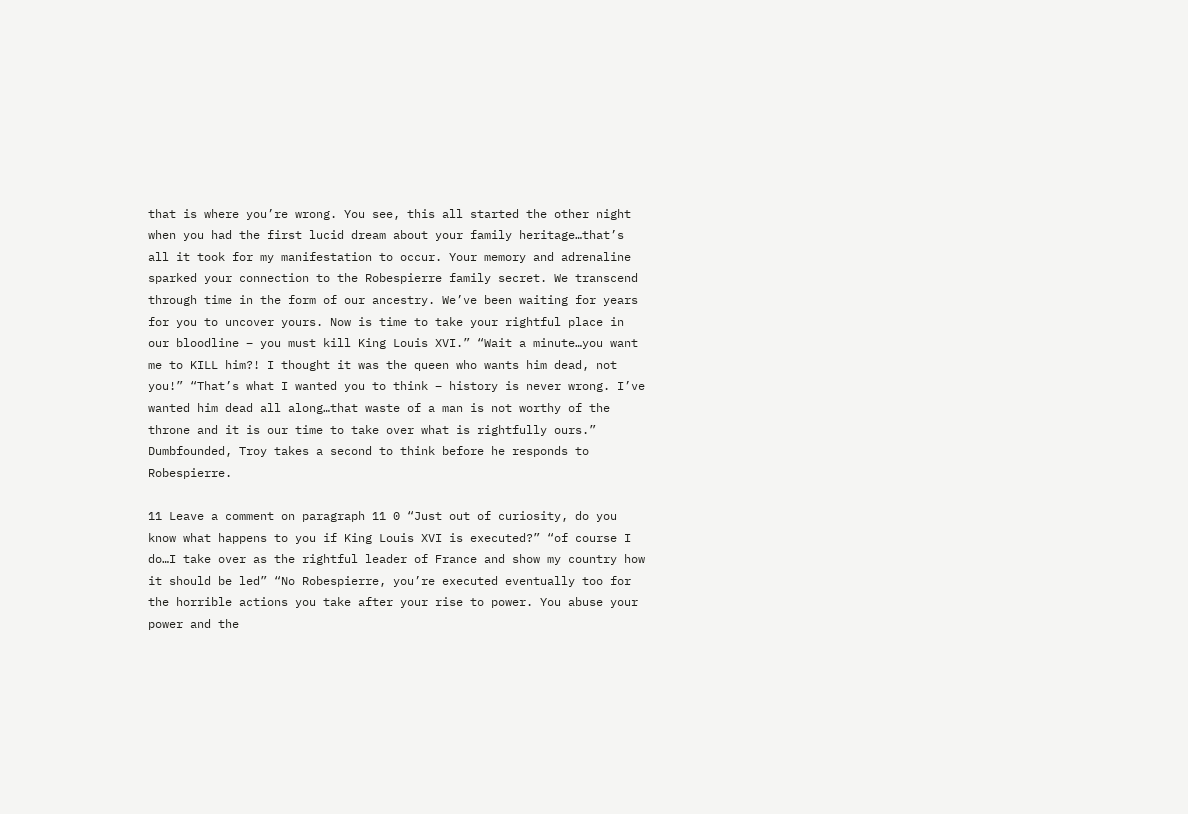that is where you’re wrong. You see, this all started the other night when you had the first lucid dream about your family heritage…that’s all it took for my manifestation to occur. Your memory and adrenaline sparked your connection to the Robespierre family secret. We transcend through time in the form of our ancestry. We’ve been waiting for years for you to uncover yours. Now is time to take your rightful place in our bloodline – you must kill King Louis XVI.” “Wait a minute…you want me to KILL him?! I thought it was the queen who wants him dead, not you!” “That’s what I wanted you to think – history is never wrong. I’ve wanted him dead all along…that waste of a man is not worthy of the throne and it is our time to take over what is rightfully ours.” Dumbfounded, Troy takes a second to think before he responds to Robespierre.

11 Leave a comment on paragraph 11 0 “Just out of curiosity, do you know what happens to you if King Louis XVI is executed?” “of course I do…I take over as the rightful leader of France and show my country how it should be led” “No Robespierre, you’re executed eventually too for the horrible actions you take after your rise to power. You abuse your power and the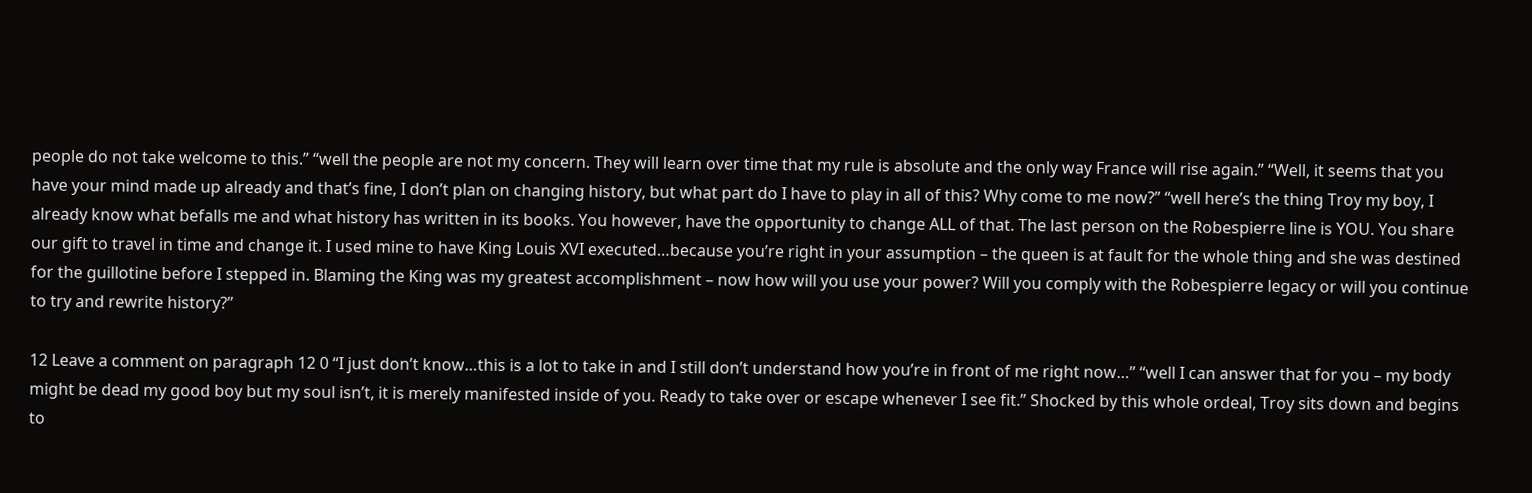people do not take welcome to this.” “well the people are not my concern. They will learn over time that my rule is absolute and the only way France will rise again.” “Well, it seems that you have your mind made up already and that’s fine, I don’t plan on changing history, but what part do I have to play in all of this? Why come to me now?” “well here’s the thing Troy my boy, I already know what befalls me and what history has written in its books. You however, have the opportunity to change ALL of that. The last person on the Robespierre line is YOU. You share our gift to travel in time and change it. I used mine to have King Louis XVI executed…because you’re right in your assumption – the queen is at fault for the whole thing and she was destined for the guillotine before I stepped in. Blaming the King was my greatest accomplishment – now how will you use your power? Will you comply with the Robespierre legacy or will you continue to try and rewrite history?”

12 Leave a comment on paragraph 12 0 “I just don’t know…this is a lot to take in and I still don’t understand how you’re in front of me right now…” “well I can answer that for you – my body might be dead my good boy but my soul isn’t, it is merely manifested inside of you. Ready to take over or escape whenever I see fit.” Shocked by this whole ordeal, Troy sits down and begins to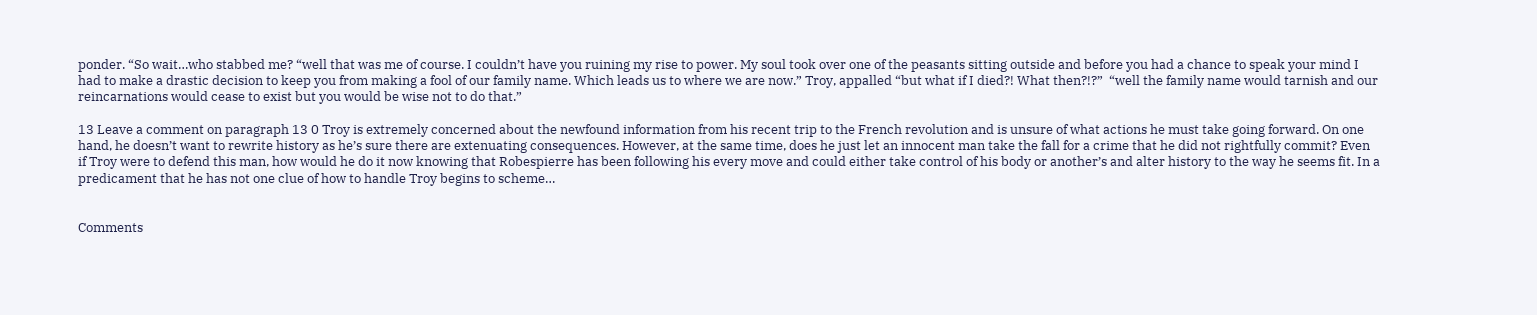ponder. “So wait…who stabbed me? “well that was me of course. I couldn’t have you ruining my rise to power. My soul took over one of the peasants sitting outside and before you had a chance to speak your mind I had to make a drastic decision to keep you from making a fool of our family name. Which leads us to where we are now.” Troy, appalled “but what if I died?! What then?!?”  “well the family name would tarnish and our reincarnations would cease to exist but you would be wise not to do that.”

13 Leave a comment on paragraph 13 0 Troy is extremely concerned about the newfound information from his recent trip to the French revolution and is unsure of what actions he must take going forward. On one hand, he doesn’t want to rewrite history as he’s sure there are extenuating consequences. However, at the same time, does he just let an innocent man take the fall for a crime that he did not rightfully commit? Even if Troy were to defend this man, how would he do it now knowing that Robespierre has been following his every move and could either take control of his body or another’s and alter history to the way he seems fit. In a predicament that he has not one clue of how to handle Troy begins to scheme…


Comments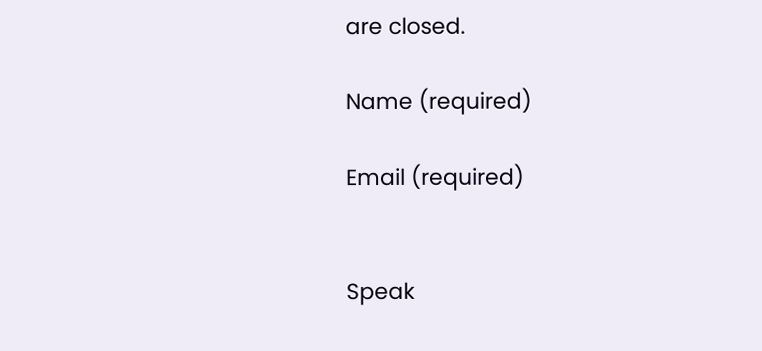are closed.

Name (required)

Email (required)


Speak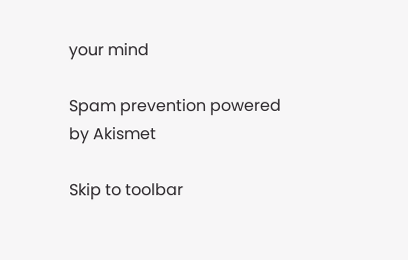your mind

Spam prevention powered by Akismet

Skip to toolbar